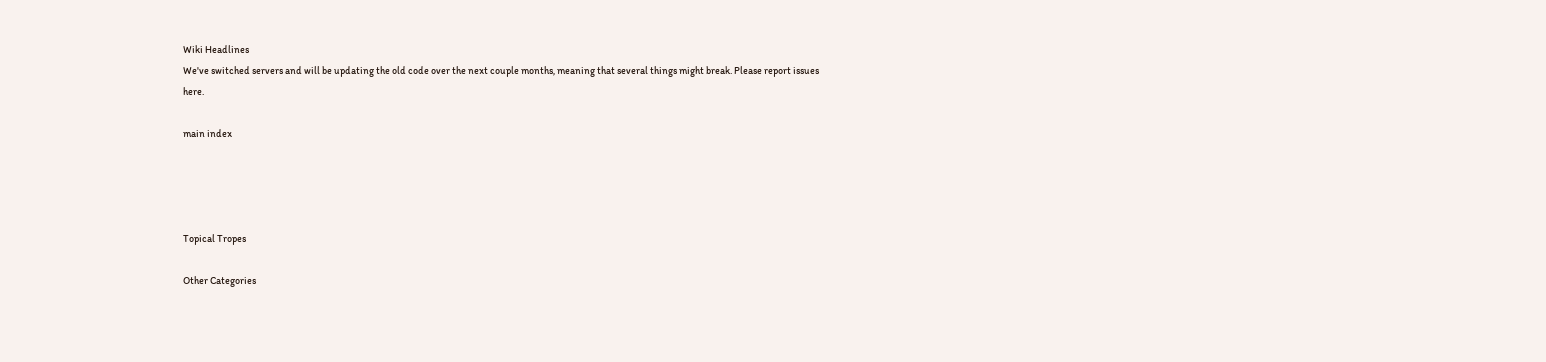Wiki Headlines
We've switched servers and will be updating the old code over the next couple months, meaning that several things might break. Please report issues here.

main index




Topical Tropes

Other Categories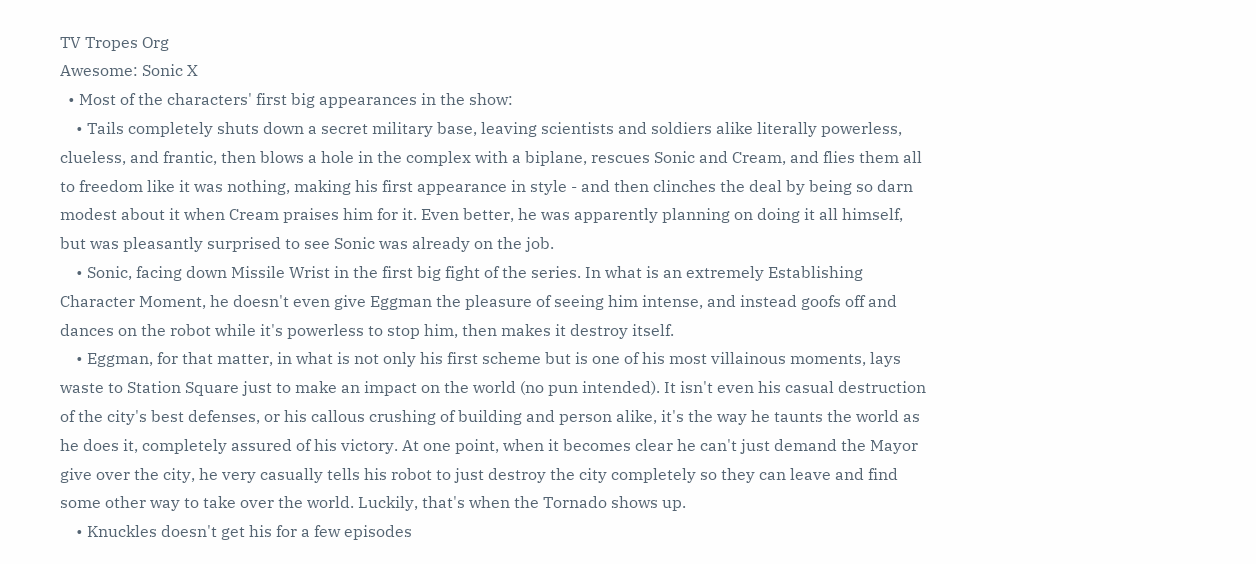TV Tropes Org
Awesome: Sonic X
  • Most of the characters' first big appearances in the show:
    • Tails completely shuts down a secret military base, leaving scientists and soldiers alike literally powerless, clueless, and frantic, then blows a hole in the complex with a biplane, rescues Sonic and Cream, and flies them all to freedom like it was nothing, making his first appearance in style - and then clinches the deal by being so darn modest about it when Cream praises him for it. Even better, he was apparently planning on doing it all himself, but was pleasantly surprised to see Sonic was already on the job.
    • Sonic, facing down Missile Wrist in the first big fight of the series. In what is an extremely Establishing Character Moment, he doesn't even give Eggman the pleasure of seeing him intense, and instead goofs off and dances on the robot while it's powerless to stop him, then makes it destroy itself.
    • Eggman, for that matter, in what is not only his first scheme but is one of his most villainous moments, lays waste to Station Square just to make an impact on the world (no pun intended). It isn't even his casual destruction of the city's best defenses, or his callous crushing of building and person alike, it's the way he taunts the world as he does it, completely assured of his victory. At one point, when it becomes clear he can't just demand the Mayor give over the city, he very casually tells his robot to just destroy the city completely so they can leave and find some other way to take over the world. Luckily, that's when the Tornado shows up.
    • Knuckles doesn't get his for a few episodes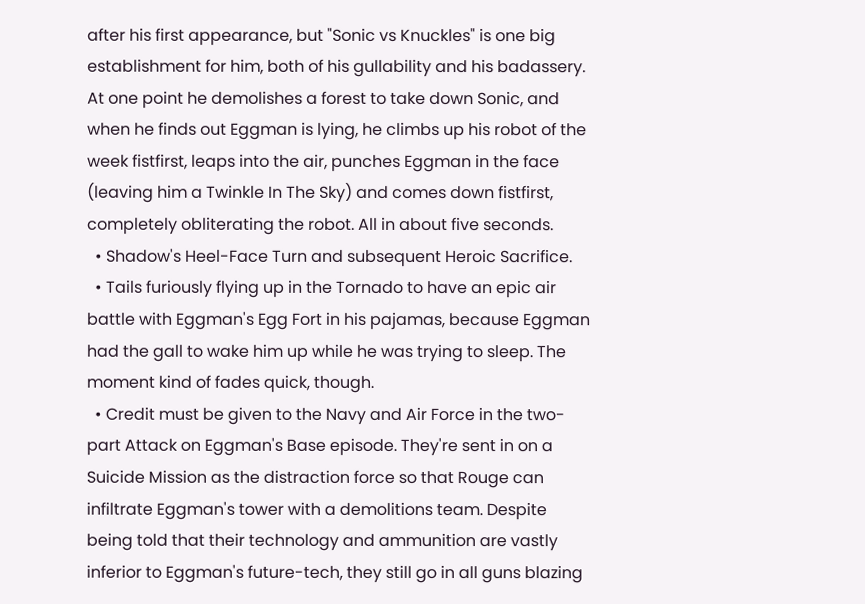after his first appearance, but "Sonic vs Knuckles" is one big establishment for him, both of his gullability and his badassery. At one point he demolishes a forest to take down Sonic, and when he finds out Eggman is lying, he climbs up his robot of the week fistfirst, leaps into the air, punches Eggman in the face (leaving him a Twinkle In The Sky) and comes down fistfirst, completely obliterating the robot. All in about five seconds.
  • Shadow's Heel-Face Turn and subsequent Heroic Sacrifice.
  • Tails furiously flying up in the Tornado to have an epic air battle with Eggman's Egg Fort in his pajamas, because Eggman had the gall to wake him up while he was trying to sleep. The moment kind of fades quick, though.
  • Credit must be given to the Navy and Air Force in the two-part Attack on Eggman's Base episode. They're sent in on a Suicide Mission as the distraction force so that Rouge can infiltrate Eggman's tower with a demolitions team. Despite being told that their technology and ammunition are vastly inferior to Eggman's future-tech, they still go in all guns blazing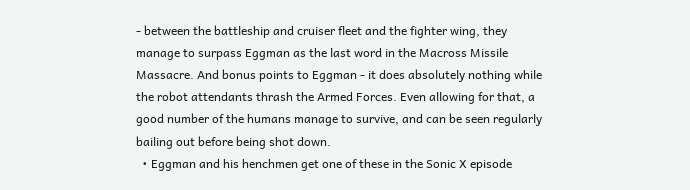- between the battleship and cruiser fleet and the fighter wing, they manage to surpass Eggman as the last word in the Macross Missile Massacre. And bonus points to Eggman - it does absolutely nothing while the robot attendants thrash the Armed Forces. Even allowing for that, a good number of the humans manage to survive, and can be seen regularly bailing out before being shot down.
  • Eggman and his henchmen get one of these in the Sonic X episode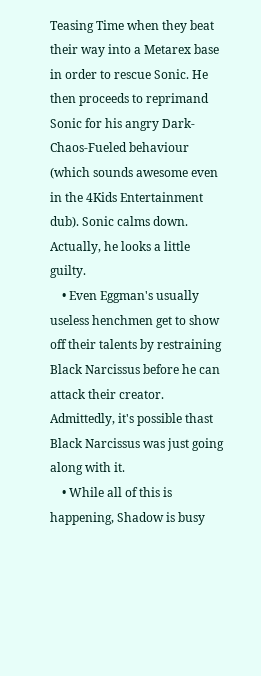Teasing Time when they beat their way into a Metarex base in order to rescue Sonic. He then proceeds to reprimand Sonic for his angry Dark-Chaos-Fueled behaviour (which sounds awesome even in the 4Kids Entertainment dub). Sonic calms down. Actually, he looks a little guilty.
    • Even Eggman's usually useless henchmen get to show off their talents by restraining Black Narcissus before he can attack their creator. Admittedly, it's possible thast Black Narcissus was just going along with it.
    • While all of this is happening, Shadow is busy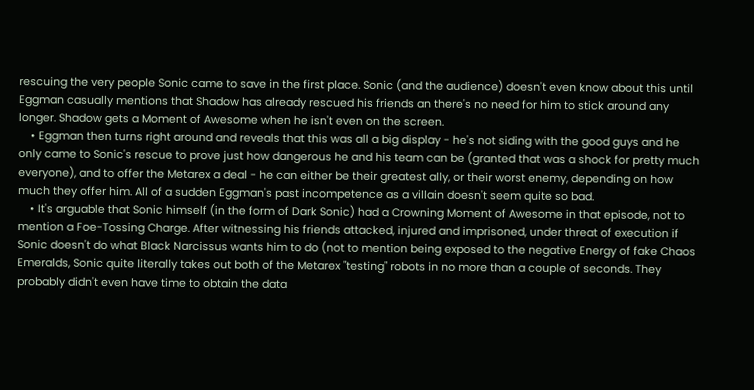rescuing the very people Sonic came to save in the first place. Sonic (and the audience) doesn't even know about this until Eggman casually mentions that Shadow has already rescued his friends an there's no need for him to stick around any longer. Shadow gets a Moment of Awesome when he isn't even on the screen.
    • Eggman then turns right around and reveals that this was all a big display - he's not siding with the good guys and he only came to Sonic's rescue to prove just how dangerous he and his team can be (granted that was a shock for pretty much everyone), and to offer the Metarex a deal - he can either be their greatest ally, or their worst enemy, depending on how much they offer him. All of a sudden Eggman's past incompetence as a villain doesn't seem quite so bad.
    • It's arguable that Sonic himself (in the form of Dark Sonic) had a Crowning Moment of Awesome in that episode, not to mention a Foe-Tossing Charge. After witnessing his friends attacked, injured and imprisoned, under threat of execution if Sonic doesn't do what Black Narcissus wants him to do (not to mention being exposed to the negative Energy of fake Chaos Emeralds, Sonic quite literally takes out both of the Metarex "testing" robots in no more than a couple of seconds. They probably didn't even have time to obtain the data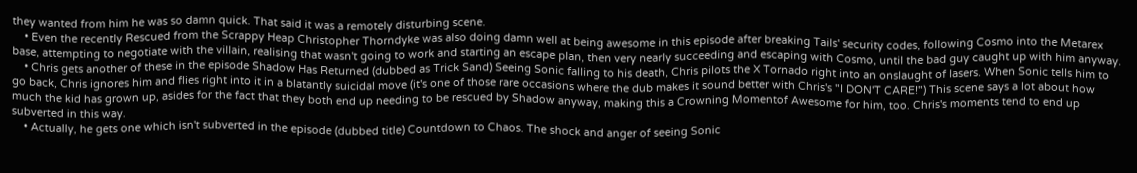they wanted from him he was so damn quick. That said it was a remotely disturbing scene.
    • Even the recently Rescued from the Scrappy Heap Christopher Thorndyke was also doing damn well at being awesome in this episode after breaking Tails' security codes, following Cosmo into the Metarex base, attempting to negotiate with the villain, realising that wasn't going to work and starting an escape plan, then very nearly succeeding and escaping with Cosmo, until the bad guy caught up with him anyway.
    • Chris gets another of these in the episode Shadow Has Returned (dubbed as Trick Sand) Seeing Sonic falling to his death, Chris pilots the X Tornado right into an onslaught of lasers. When Sonic tells him to go back, Chris ignores him and flies right into it in a blatantly suicidal move (it's one of those rare occasions where the dub makes it sound better with Chris's "I DON'T CARE!") This scene says a lot about how much the kid has grown up, asides for the fact that they both end up needing to be rescued by Shadow anyway, making this a Crowning Momentof Awesome for him, too. Chris's moments tend to end up subverted in this way.
    • Actually, he gets one which isn't subverted in the episode (dubbed title) Countdown to Chaos. The shock and anger of seeing Sonic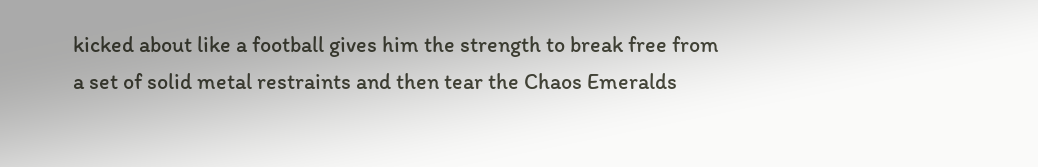kicked about like a football gives him the strength to break free from a set of solid metal restraints and then tear the Chaos Emeralds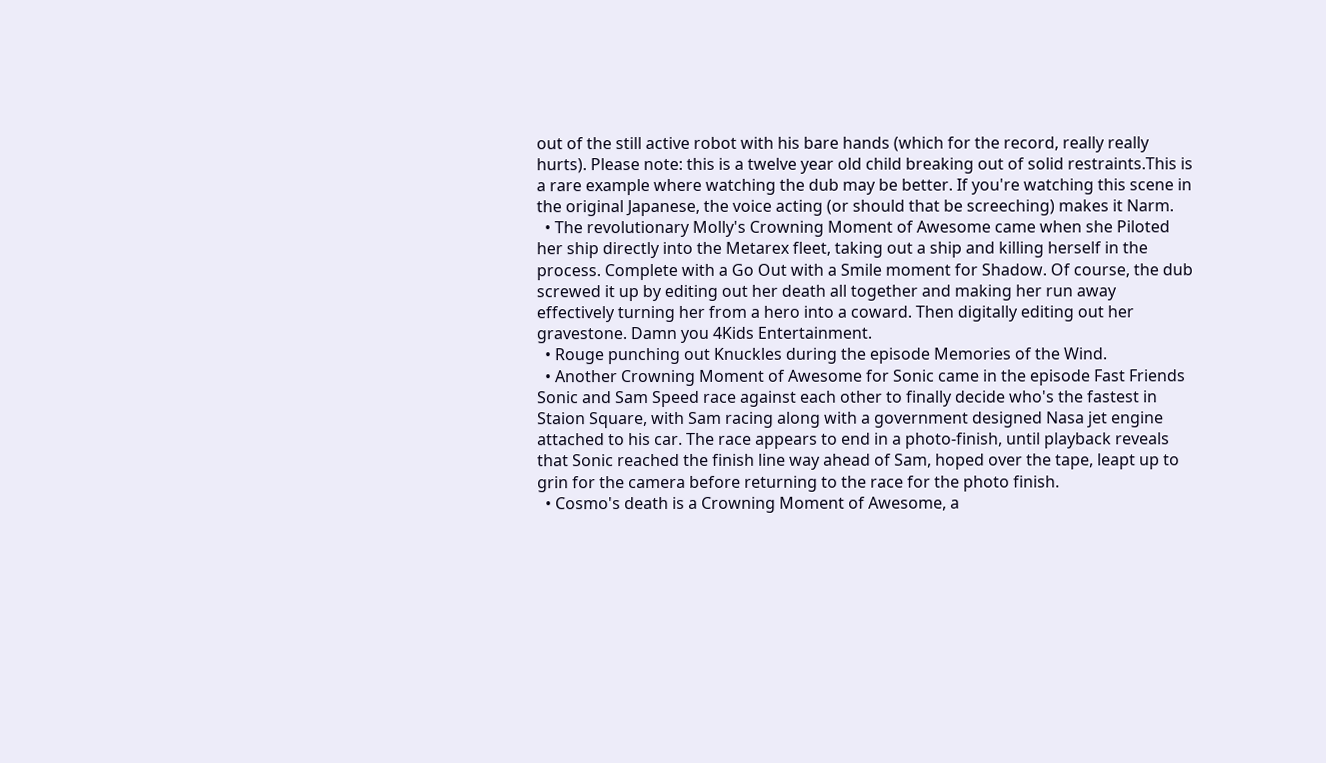out of the still active robot with his bare hands (which for the record, really really hurts). Please note: this is a twelve year old child breaking out of solid restraints.This is a rare example where watching the dub may be better. If you're watching this scene in the original Japanese, the voice acting (or should that be screeching) makes it Narm.
  • The revolutionary Molly's Crowning Moment of Awesome came when she Piloted her ship directly into the Metarex fleet, taking out a ship and killing herself in the process. Complete with a Go Out with a Smile moment for Shadow. Of course, the dub screwed it up by editing out her death all together and making her run away effectively turning her from a hero into a coward. Then digitally editing out her gravestone. Damn you 4Kids Entertainment.
  • Rouge punching out Knuckles during the episode Memories of the Wind.
  • Another Crowning Moment of Awesome for Sonic came in the episode Fast Friends Sonic and Sam Speed race against each other to finally decide who's the fastest in Staion Square, with Sam racing along with a government designed Nasa jet engine attached to his car. The race appears to end in a photo-finish, until playback reveals that Sonic reached the finish line way ahead of Sam, hoped over the tape, leapt up to grin for the camera before returning to the race for the photo finish.
  • Cosmo's death is a Crowning Moment of Awesome, a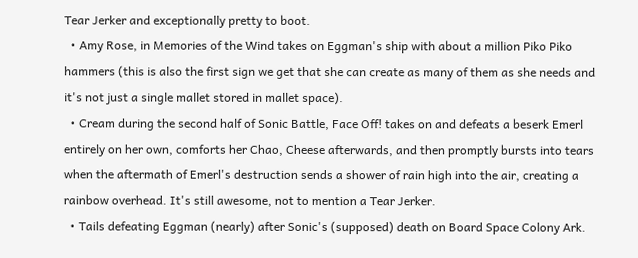Tear Jerker and exceptionally pretty to boot.
  • Amy Rose, in Memories of the Wind takes on Eggman's ship with about a million Piko Piko hammers (this is also the first sign we get that she can create as many of them as she needs and it's not just a single mallet stored in mallet space).
  • Cream during the second half of Sonic Battle, Face Off! takes on and defeats a beserk Emerl entirely on her own, comforts her Chao, Cheese afterwards, and then promptly bursts into tears when the aftermath of Emerl's destruction sends a shower of rain high into the air, creating a rainbow overhead. It's still awesome, not to mention a Tear Jerker.
  • Tails defeating Eggman (nearly) after Sonic's (supposed) death on Board Space Colony Ark.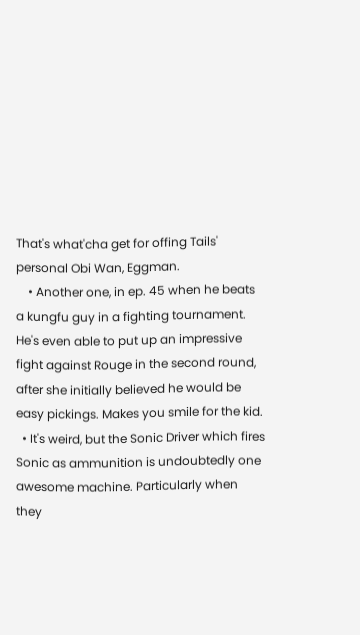That's what'cha get for offing Tails' personal Obi Wan, Eggman.
    • Another one, in ep. 45 when he beats a kungfu guy in a fighting tournament. He's even able to put up an impressive fight against Rouge in the second round, after she initially believed he would be easy pickings. Makes you smile for the kid.
  • It's weird, but the Sonic Driver which fires Sonic as ammunition is undoubtedly one awesome machine. Particularly when they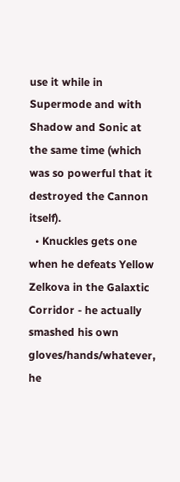use it while in Supermode and with Shadow and Sonic at the same time (which was so powerful that it destroyed the Cannon itself).
  • Knuckles gets one when he defeats Yellow Zelkova in the Galaxtic Corridor - he actually smashed his own gloves/hands/whatever, he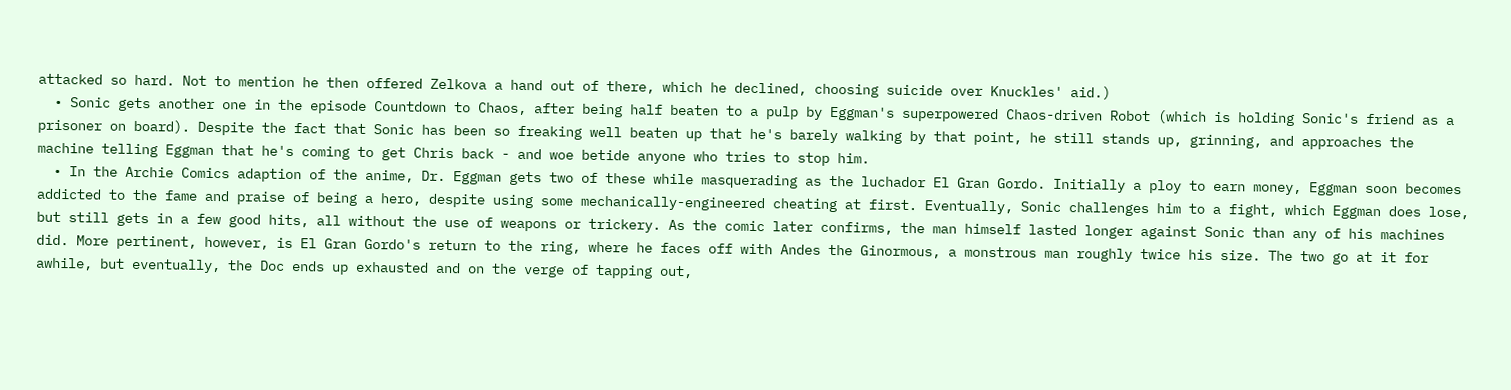attacked so hard. Not to mention he then offered Zelkova a hand out of there, which he declined, choosing suicide over Knuckles' aid.)
  • Sonic gets another one in the episode Countdown to Chaos, after being half beaten to a pulp by Eggman's superpowered Chaos-driven Robot (which is holding Sonic's friend as a prisoner on board). Despite the fact that Sonic has been so freaking well beaten up that he's barely walking by that point, he still stands up, grinning, and approaches the machine telling Eggman that he's coming to get Chris back - and woe betide anyone who tries to stop him.
  • In the Archie Comics adaption of the anime, Dr. Eggman gets two of these while masquerading as the luchador El Gran Gordo. Initially a ploy to earn money, Eggman soon becomes addicted to the fame and praise of being a hero, despite using some mechanically-engineered cheating at first. Eventually, Sonic challenges him to a fight, which Eggman does lose, but still gets in a few good hits, all without the use of weapons or trickery. As the comic later confirms, the man himself lasted longer against Sonic than any of his machines did. More pertinent, however, is El Gran Gordo's return to the ring, where he faces off with Andes the Ginormous, a monstrous man roughly twice his size. The two go at it for awhile, but eventually, the Doc ends up exhausted and on the verge of tapping out,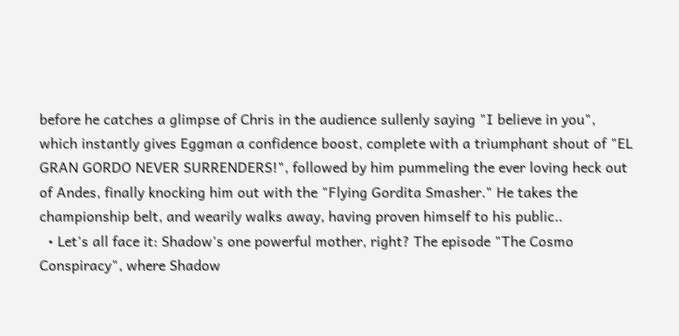before he catches a glimpse of Chris in the audience sullenly saying "I believe in you", which instantly gives Eggman a confidence boost, complete with a triumphant shout of "EL GRAN GORDO NEVER SURRENDERS!", followed by him pummeling the ever loving heck out of Andes, finally knocking him out with the "Flying Gordita Smasher." He takes the championship belt, and wearily walks away, having proven himself to his public..
  • Let's all face it: Shadow's one powerful mother, right? The episode "The Cosmo Conspiracy", where Shadow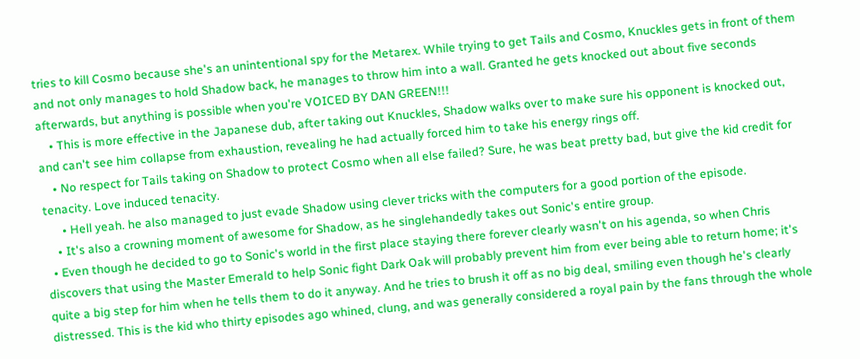tries to kill Cosmo because she's an unintentional spy for the Metarex. While trying to get Tails and Cosmo, Knuckles gets in front of them and not only manages to hold Shadow back, he manages to throw him into a wall. Granted he gets knocked out about five seconds afterwards, but anything is possible when you're VOICED BY DAN GREEN!!!
    • This is more effective in the Japanese dub, after taking out Knuckles, Shadow walks over to make sure his opponent is knocked out, and can't see him collapse from exhaustion, revealing he had actually forced him to take his energy rings off.
    • No respect for Tails taking on Shadow to protect Cosmo when all else failed? Sure, he was beat pretty bad, but give the kid credit for tenacity. Love induced tenacity.
      • Hell yeah. he also managed to just evade Shadow using clever tricks with the computers for a good portion of the episode.
    • It's also a crowning moment of awesome for Shadow, as he singlehandedly takes out Sonic's entire group.
  • Even though he decided to go to Sonic's world in the first place staying there forever clearly wasn't on his agenda, so when Chris discovers that using the Master Emerald to help Sonic fight Dark Oak will probably prevent him from ever being able to return home; it's quite a big step for him when he tells them to do it anyway. And he tries to brush it off as no big deal, smiling even though he's clearly distressed. This is the kid who thirty episodes ago whined, clung, and was generally considered a royal pain by the fans through the whole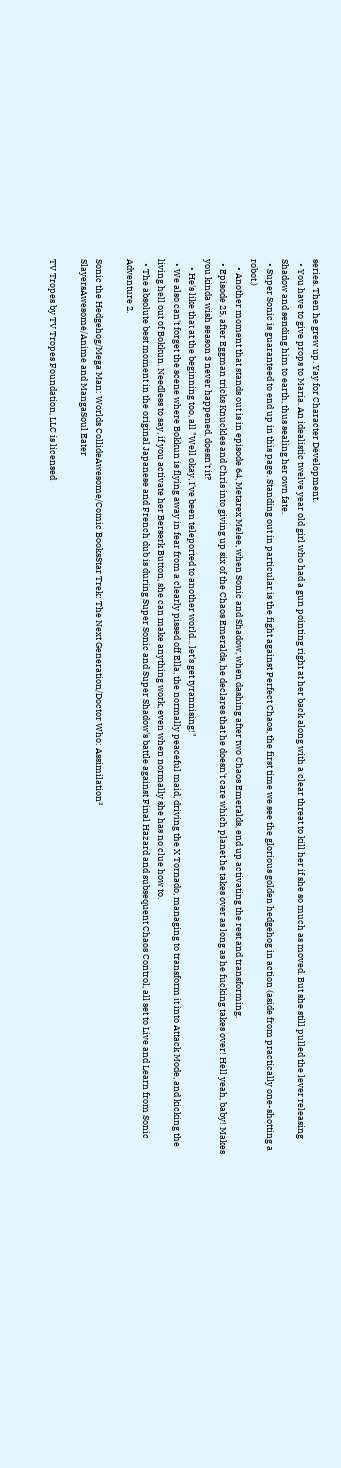series. Then he grew up. Yay for Character Development.
  • You have to give props to Maria. An idealistic twelve year old girl who had a gun pointing right at her back along with a clear threat to kill her if she so much as moved. But she still pulled the lever releasing Shadow and sending him to earth, thus sealing her own fate.
  • Super Sonic is guaranteed to end up in this page. Standing out in particular is the fight against Perfect Chaos, the first time we see the glorious golden hedgehog in action (aside from practically one-shotting a robot.)
    • Another moment that stands out is in episode 64, Metarex Melee, when Sonic and Shadow, when dashing after two Chaos Emeralds, end up activating the rest and transforming.
  • Episode 25, after Eggman tricks Knuckles and Chris into giving up six of the Chaos Emeralds, he declares that he doesn't care which planet he takes over as long as he fucking takes over! Hell yeah, baby! Makes you kinda wish season 3 never happened, doesn't it?
    • He's like that at the beginning too, all "Well okay, I've been teleported to another world... let's get tyrannising!"
  • We also can't forget the scene where Bokkun is flying away in fear from a clearly pissed off Ella, the normally peaceful maid, driving the X Tornado, managing to transform it into Attack Mode, and kicking the living hell out of Bokkun. Needless to say, if you activate her Berserk Button, she can make anything work, even when normally she has no clue how to.
  • The absolute best moment in the original Japanese and French dub is during Super Sonic and Super Shadow's battle against Final Hazard and subsequent Chaos Control, all set to Live and Learn from Sonic Adventure 2.

Sonic the Hedgehog/Mega Man: Worlds CollideAwesome/Comic BooksStar Trek: The Next Generation/Doctor Who: Assimilation²
SlayersAwesome/Anime and MangaSoul Eater

TV Tropes by TV Tropes Foundation, LLC is licensed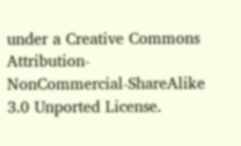under a Creative Commons Attribution-NonCommercial-ShareAlike 3.0 Unported License.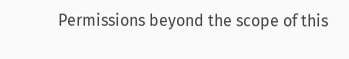Permissions beyond the scope of this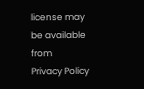license may be available from
Privacy Policy